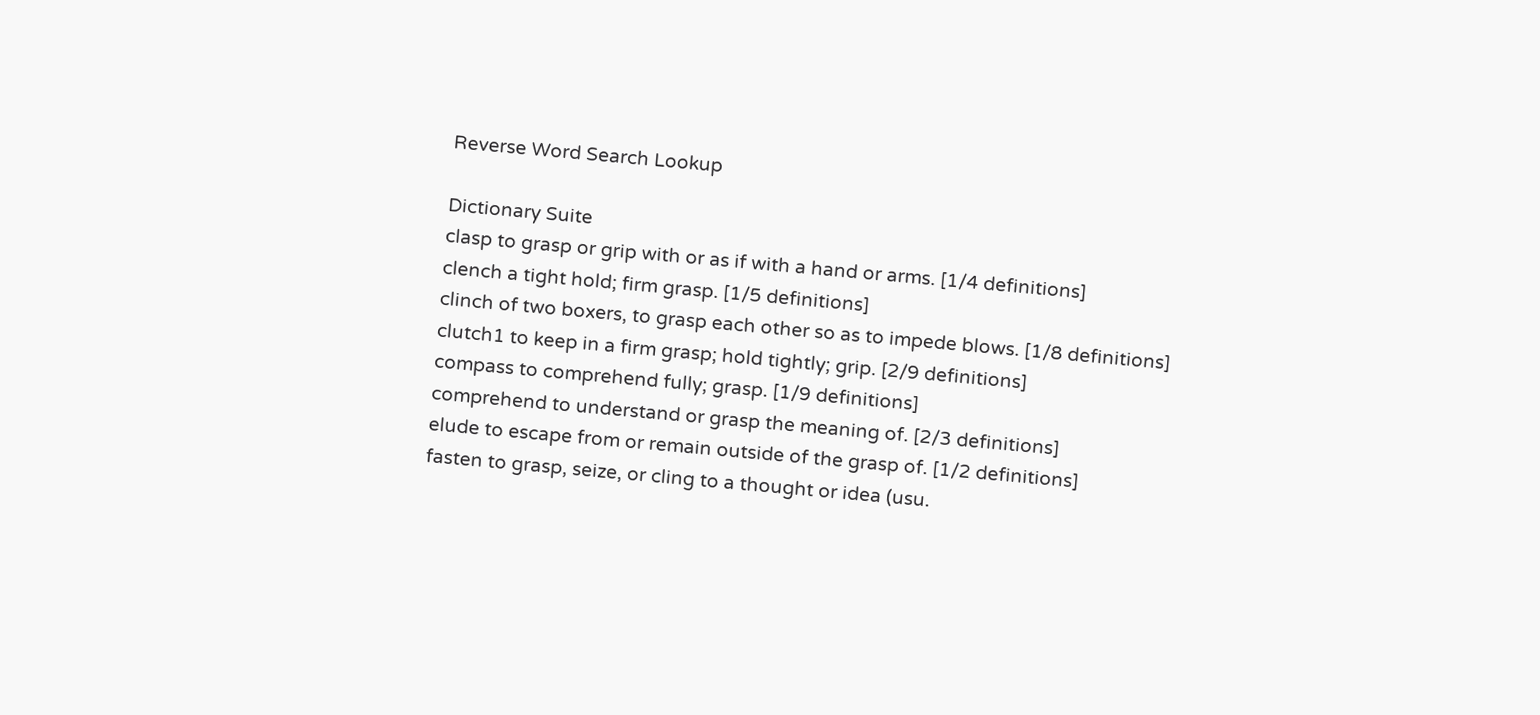Reverse Word Search Lookup

Dictionary Suite
clasp to grasp or grip with or as if with a hand or arms. [1/4 definitions]
clench a tight hold; firm grasp. [1/5 definitions]
clinch of two boxers, to grasp each other so as to impede blows. [1/8 definitions]
clutch1 to keep in a firm grasp; hold tightly; grip. [2/9 definitions]
compass to comprehend fully; grasp. [1/9 definitions]
comprehend to understand or grasp the meaning of. [2/3 definitions]
elude to escape from or remain outside of the grasp of. [1/2 definitions]
fasten to grasp, seize, or cling to a thought or idea (usu.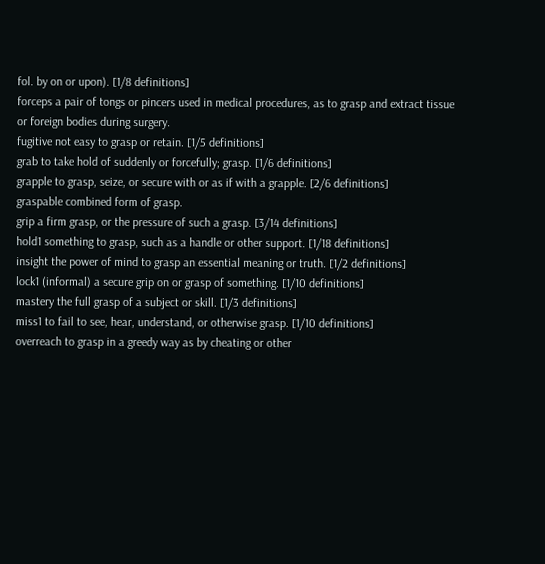fol. by on or upon). [1/8 definitions]
forceps a pair of tongs or pincers used in medical procedures, as to grasp and extract tissue or foreign bodies during surgery.
fugitive not easy to grasp or retain. [1/5 definitions]
grab to take hold of suddenly or forcefully; grasp. [1/6 definitions]
grapple to grasp, seize, or secure with or as if with a grapple. [2/6 definitions]
graspable combined form of grasp.
grip a firm grasp, or the pressure of such a grasp. [3/14 definitions]
hold1 something to grasp, such as a handle or other support. [1/18 definitions]
insight the power of mind to grasp an essential meaning or truth. [1/2 definitions]
lock1 (informal) a secure grip on or grasp of something. [1/10 definitions]
mastery the full grasp of a subject or skill. [1/3 definitions]
miss1 to fail to see, hear, understand, or otherwise grasp. [1/10 definitions]
overreach to grasp in a greedy way as by cheating or other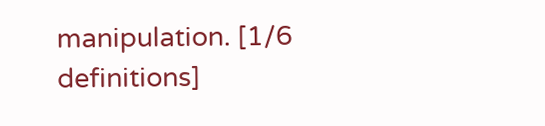manipulation. [1/6 definitions]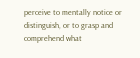perceive to mentally notice or distinguish, or to grasp and comprehend what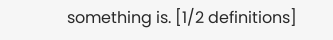something is. [1/2 definitions]